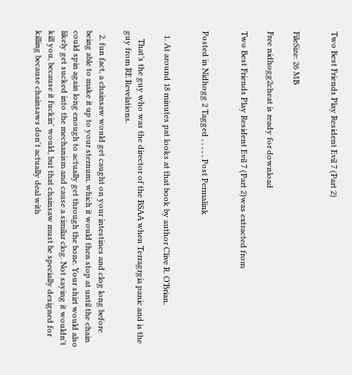Two Best Friends Play Resident Evil 7 (Part 2)


FileSize: 26 MB

Free nidhogg2cheat is ready for download

Two Best Friends Play Resident Evil 7 (Part 2)was extracted from


Posted in Nidhogg 2 Tagged , , , , , Post Permalink


  1. At around 18 minutes pat looks at that book by author Clive R. O’Brian.

    That’s the guy who was the director of the BSAA when Terragrgia panic and is the guy from RE Revelations.

  2. fun fact, a chainsaw would get caught on your intestines and clog long before being able to make it up to your sternum, which it would then stop at until the chain could spin again long enough to actually get through the bone. Your shirt would also likely get sucked into the mechanism and cause a similar clog. Not saying it wouldn't kill you, because it fuckin' would, but that chainsaw must be specially designed for killing because chainsaws don't actually deal with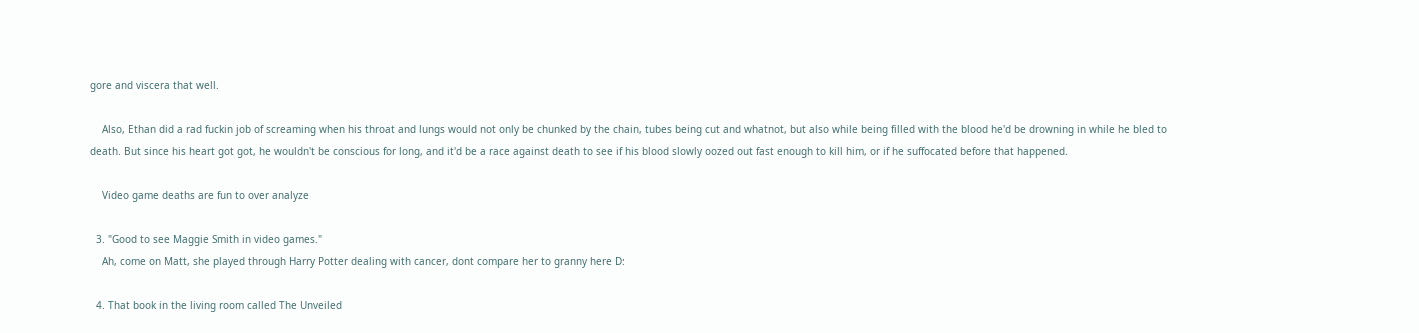gore and viscera that well.

    Also, Ethan did a rad fuckin job of screaming when his throat and lungs would not only be chunked by the chain, tubes being cut and whatnot, but also while being filled with the blood he'd be drowning in while he bled to death. But since his heart got got, he wouldn't be conscious for long, and it'd be a race against death to see if his blood slowly oozed out fast enough to kill him, or if he suffocated before that happened.

    Video game deaths are fun to over analyze

  3. "Good to see Maggie Smith in video games."
    Ah, come on Matt, she played through Harry Potter dealing with cancer, dont compare her to granny here D:

  4. That book in the living room called The Unveiled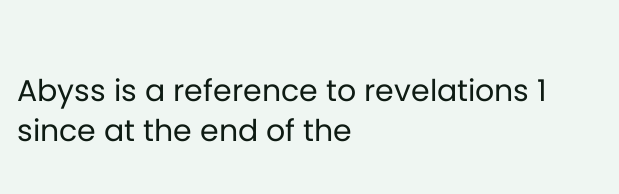Abyss is a reference to revelations 1 since at the end of the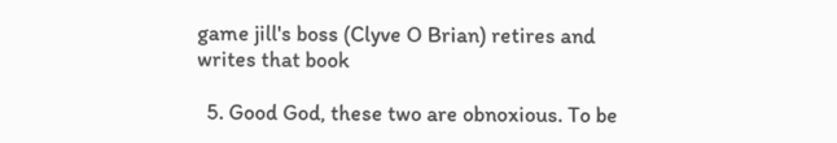game jill's boss (Clyve O Brian) retires and writes that book

  5. Good God, these two are obnoxious. To be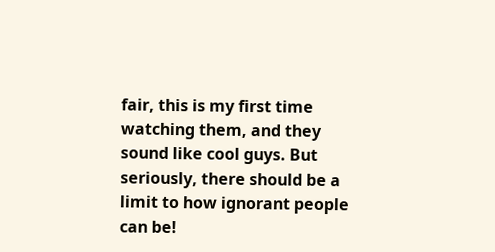fair, this is my first time watching them, and they sound like cool guys. But seriously, there should be a limit to how ignorant people can be!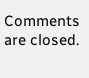Comments are closed.